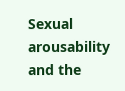Sexual arousability and the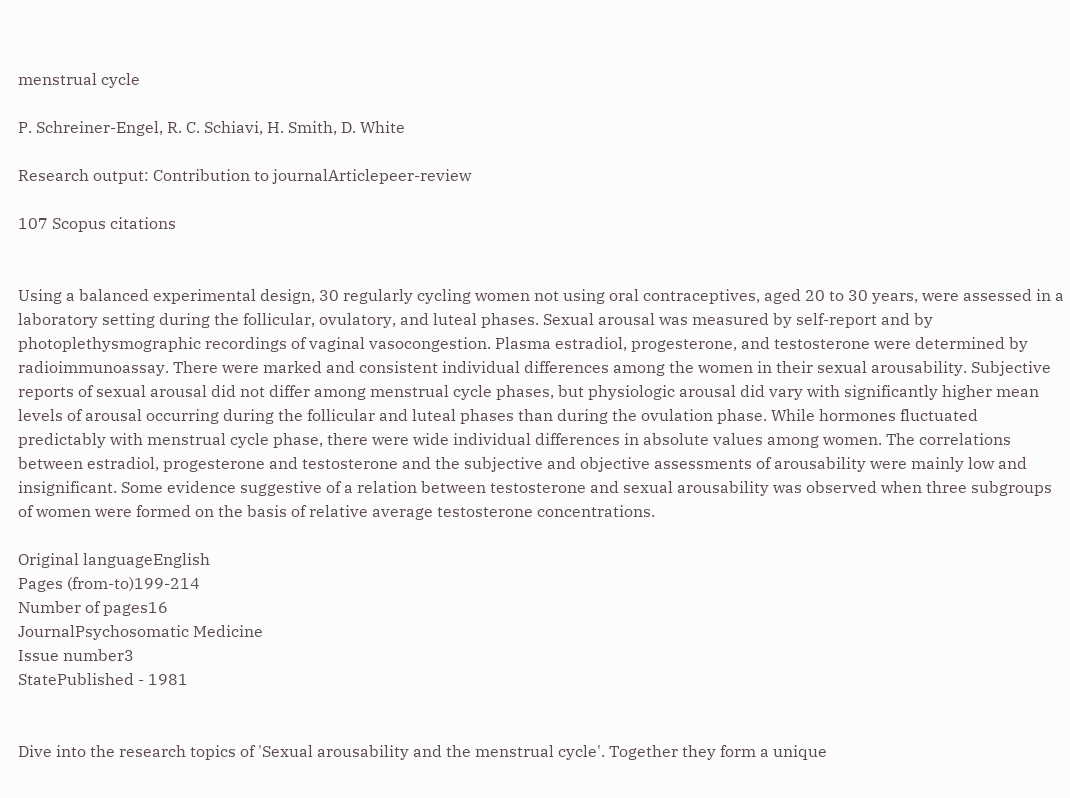menstrual cycle

P. Schreiner-Engel, R. C. Schiavi, H. Smith, D. White

Research output: Contribution to journalArticlepeer-review

107 Scopus citations


Using a balanced experimental design, 30 regularly cycling women not using oral contraceptives, aged 20 to 30 years, were assessed in a laboratory setting during the follicular, ovulatory, and luteal phases. Sexual arousal was measured by self-report and by photoplethysmographic recordings of vaginal vasocongestion. Plasma estradiol, progesterone, and testosterone were determined by radioimmunoassay. There were marked and consistent individual differences among the women in their sexual arousability. Subjective reports of sexual arousal did not differ among menstrual cycle phases, but physiologic arousal did vary with significantly higher mean levels of arousal occurring during the follicular and luteal phases than during the ovulation phase. While hormones fluctuated predictably with menstrual cycle phase, there were wide individual differences in absolute values among women. The correlations between estradiol, progesterone and testosterone and the subjective and objective assessments of arousability were mainly low and insignificant. Some evidence suggestive of a relation between testosterone and sexual arousability was observed when three subgroups of women were formed on the basis of relative average testosterone concentrations.

Original languageEnglish
Pages (from-to)199-214
Number of pages16
JournalPsychosomatic Medicine
Issue number3
StatePublished - 1981


Dive into the research topics of 'Sexual arousability and the menstrual cycle'. Together they form a unique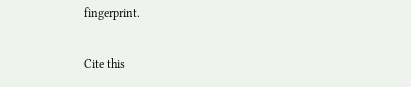fingerprint.

Cite this